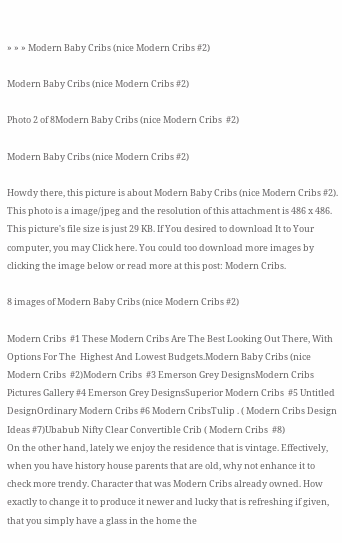» » » Modern Baby Cribs (nice Modern Cribs #2)

Modern Baby Cribs (nice Modern Cribs #2)

Photo 2 of 8Modern Baby Cribs (nice Modern Cribs  #2)

Modern Baby Cribs (nice Modern Cribs #2)

Howdy there, this picture is about Modern Baby Cribs (nice Modern Cribs #2). This photo is a image/jpeg and the resolution of this attachment is 486 x 486. This picture's file size is just 29 KB. If You desired to download It to Your computer, you may Click here. You could too download more images by clicking the image below or read more at this post: Modern Cribs.

8 images of Modern Baby Cribs (nice Modern Cribs #2)

Modern Cribs  #1 These Modern Cribs Are The Best Looking Out There, With Options For The  Highest And Lowest Budgets.Modern Baby Cribs (nice Modern Cribs  #2)Modern Cribs  #3 Emerson Grey DesignsModern Cribs Pictures Gallery #4 Emerson Grey DesignsSuperior Modern Cribs  #5 Untitled DesignOrdinary Modern Cribs #6 Modern CribsTulip . ( Modern Cribs Design Ideas #7)Ubabub Nifty Clear Convertible Crib ( Modern Cribs  #8)
On the other hand, lately we enjoy the residence that is vintage. Effectively, when you have history house parents that are old, why not enhance it to check more trendy. Character that was Modern Cribs already owned. How exactly to change it to produce it newer and lucky that is refreshing if given, that you simply have a glass in the home the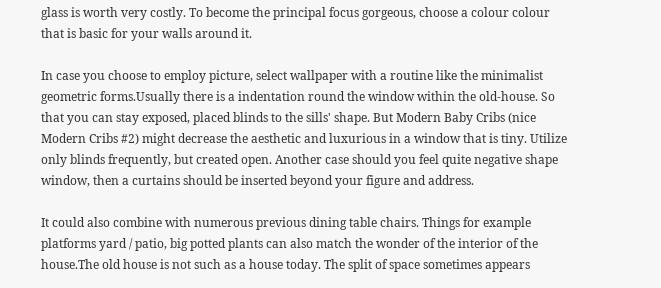glass is worth very costly. To become the principal focus gorgeous, choose a colour colour that is basic for your walls around it.

In case you choose to employ picture, select wallpaper with a routine like the minimalist geometric forms.Usually there is a indentation round the window within the old-house. So that you can stay exposed, placed blinds to the sills' shape. But Modern Baby Cribs (nice Modern Cribs #2) might decrease the aesthetic and luxurious in a window that is tiny. Utilize only blinds frequently, but created open. Another case should you feel quite negative shape window, then a curtains should be inserted beyond your figure and address.

It could also combine with numerous previous dining table chairs. Things for example platforms yard / patio, big potted plants can also match the wonder of the interior of the house.The old house is not such as a house today. The split of space sometimes appears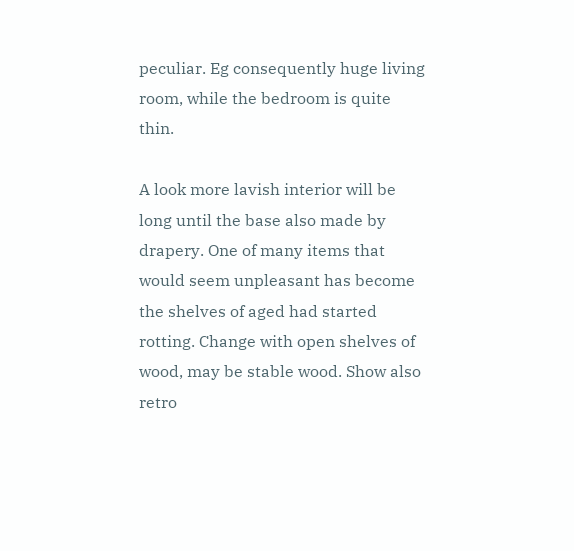peculiar. Eg consequently huge living room, while the bedroom is quite thin.

A look more lavish interior will be long until the base also made by drapery. One of many items that would seem unpleasant has become the shelves of aged had started rotting. Change with open shelves of wood, may be stable wood. Show also retro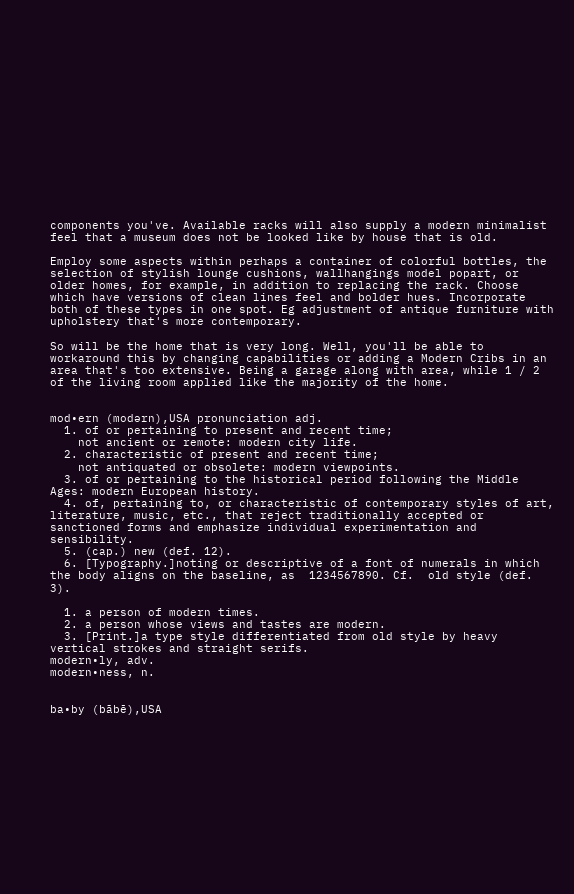components you've. Available racks will also supply a modern minimalist feel that a museum does not be looked like by house that is old.

Employ some aspects within perhaps a container of colorful bottles, the selection of stylish lounge cushions, wallhangings model popart, or older homes, for example, in addition to replacing the rack. Choose which have versions of clean lines feel and bolder hues. Incorporate both of these types in one spot. Eg adjustment of antique furniture with upholstery that's more contemporary.

So will be the home that is very long. Well, you'll be able to workaround this by changing capabilities or adding a Modern Cribs in an area that's too extensive. Being a garage along with area, while 1 / 2 of the living room applied like the majority of the home.


mod•ern (modərn),USA pronunciation adj.
  1. of or pertaining to present and recent time;
    not ancient or remote: modern city life.
  2. characteristic of present and recent time;
    not antiquated or obsolete: modern viewpoints.
  3. of or pertaining to the historical period following the Middle Ages: modern European history.
  4. of, pertaining to, or characteristic of contemporary styles of art, literature, music, etc., that reject traditionally accepted or sanctioned forms and emphasize individual experimentation and sensibility.
  5. (cap.) new (def. 12).
  6. [Typography.]noting or descriptive of a font of numerals in which the body aligns on the baseline, as  1234567890. Cf.  old style (def. 3).

  1. a person of modern times.
  2. a person whose views and tastes are modern.
  3. [Print.]a type style differentiated from old style by heavy vertical strokes and straight serifs.
modern•ly, adv.
modern•ness, n.


ba•by (bābē),USA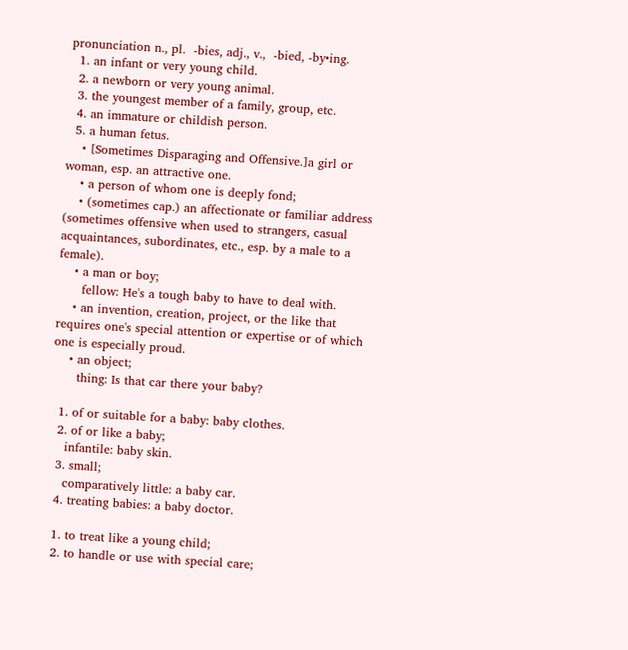pronunciation n., pl.  -bies, adj., v.,  -bied, -by•ing.
  1. an infant or very young child.
  2. a newborn or very young animal.
  3. the youngest member of a family, group, etc.
  4. an immature or childish person.
  5. a human fetus.
    • [Sometimes Disparaging and Offensive.]a girl or woman, esp. an attractive one.
    • a person of whom one is deeply fond;
    • (sometimes cap.) an affectionate or familiar address (sometimes offensive when used to strangers, casual acquaintances, subordinates, etc., esp. by a male to a female).
    • a man or boy;
      fellow: He's a tough baby to have to deal with.
    • an invention, creation, project, or the like that requires one's special attention or expertise or of which one is especially proud.
    • an object;
      thing: Is that car there your baby?

  1. of or suitable for a baby: baby clothes.
  2. of or like a baby;
    infantile: baby skin.
  3. small;
    comparatively little: a baby car.
  4. treating babies: a baby doctor.

  1. to treat like a young child;
  2. to handle or use with special care;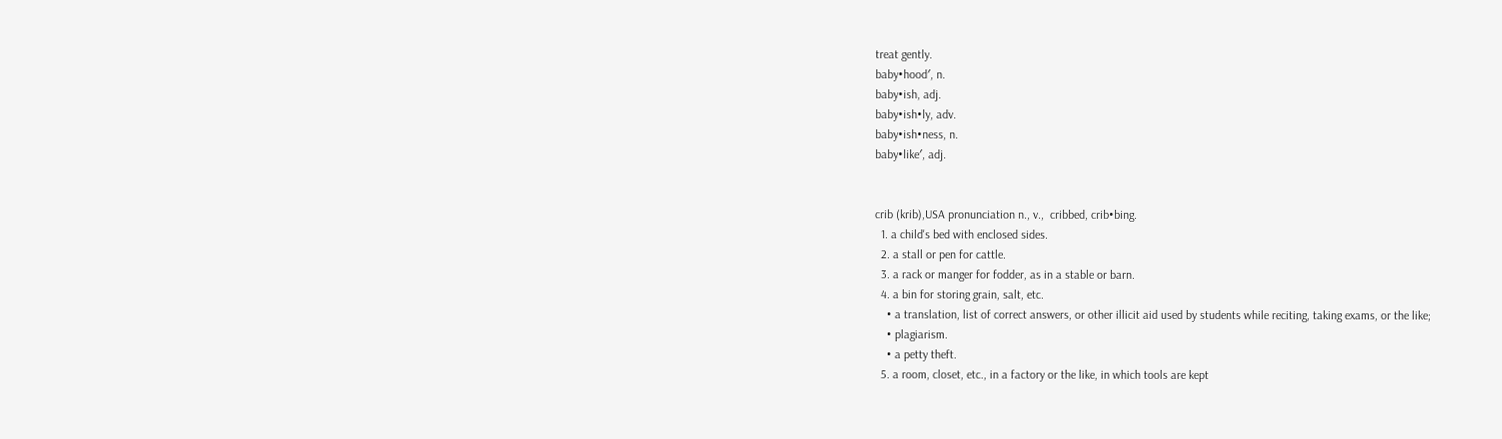treat gently.
baby•hood′, n.
baby•ish, adj.
baby•ish•ly, adv.
baby•ish•ness, n.
baby•like′, adj.


crib (krib),USA pronunciation n., v.,  cribbed, crib•bing.
  1. a child's bed with enclosed sides.
  2. a stall or pen for cattle.
  3. a rack or manger for fodder, as in a stable or barn.
  4. a bin for storing grain, salt, etc.
    • a translation, list of correct answers, or other illicit aid used by students while reciting, taking exams, or the like;
    • plagiarism.
    • a petty theft.
  5. a room, closet, etc., in a factory or the like, in which tools are kept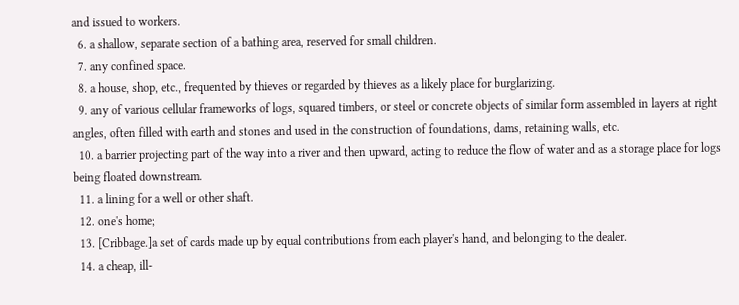and issued to workers.
  6. a shallow, separate section of a bathing area, reserved for small children.
  7. any confined space.
  8. a house, shop, etc., frequented by thieves or regarded by thieves as a likely place for burglarizing.
  9. any of various cellular frameworks of logs, squared timbers, or steel or concrete objects of similar form assembled in layers at right angles, often filled with earth and stones and used in the construction of foundations, dams, retaining walls, etc.
  10. a barrier projecting part of the way into a river and then upward, acting to reduce the flow of water and as a storage place for logs being floated downstream.
  11. a lining for a well or other shaft.
  12. one's home;
  13. [Cribbage.]a set of cards made up by equal contributions from each player's hand, and belonging to the dealer.
  14. a cheap, ill-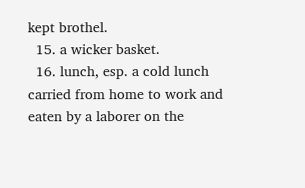kept brothel.
  15. a wicker basket.
  16. lunch, esp. a cold lunch carried from home to work and eaten by a laborer on the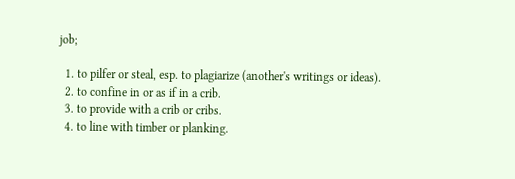job;

  1. to pilfer or steal, esp. to plagiarize (another's writings or ideas).
  2. to confine in or as if in a crib.
  3. to provide with a crib or cribs.
  4. to line with timber or planking.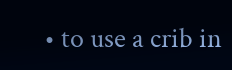• to use a crib in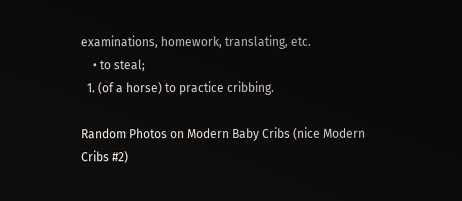examinations, homework, translating, etc.
    • to steal;
  1. (of a horse) to practice cribbing.

Random Photos on Modern Baby Cribs (nice Modern Cribs #2)